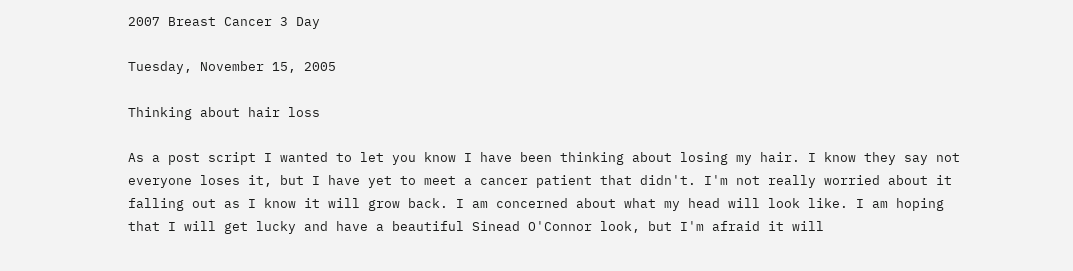2007 Breast Cancer 3 Day

Tuesday, November 15, 2005

Thinking about hair loss

As a post script I wanted to let you know I have been thinking about losing my hair. I know they say not everyone loses it, but I have yet to meet a cancer patient that didn't. I'm not really worried about it falling out as I know it will grow back. I am concerned about what my head will look like. I am hoping that I will get lucky and have a beautiful Sinead O'Connor look, but I'm afraid it will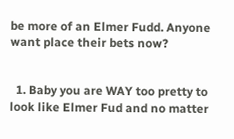be more of an Elmer Fudd. Anyone want place their bets now?


  1. Baby you are WAY too pretty to look like Elmer Fud and no matter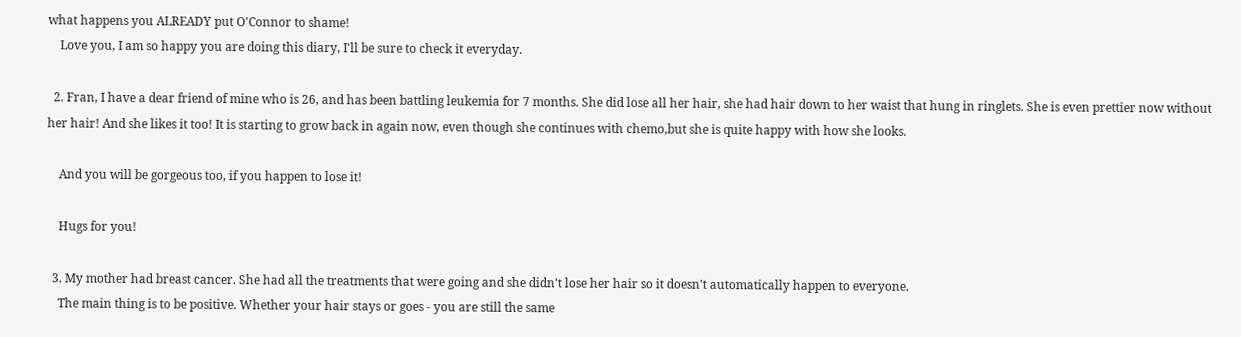what happens you ALREADY put O'Connor to shame!
    Love you, I am so happy you are doing this diary, I'll be sure to check it everyday.

  2. Fran, I have a dear friend of mine who is 26, and has been battling leukemia for 7 months. She did lose all her hair, she had hair down to her waist that hung in ringlets. She is even prettier now without her hair! And she likes it too! It is starting to grow back in again now, even though she continues with chemo,but she is quite happy with how she looks.

    And you will be gorgeous too, if you happen to lose it!

    Hugs for you!

  3. My mother had breast cancer. She had all the treatments that were going and she didn't lose her hair so it doesn't automatically happen to everyone.
    The main thing is to be positive. Whether your hair stays or goes - you are still the same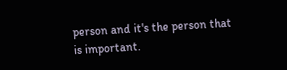person and it's the person that is important.